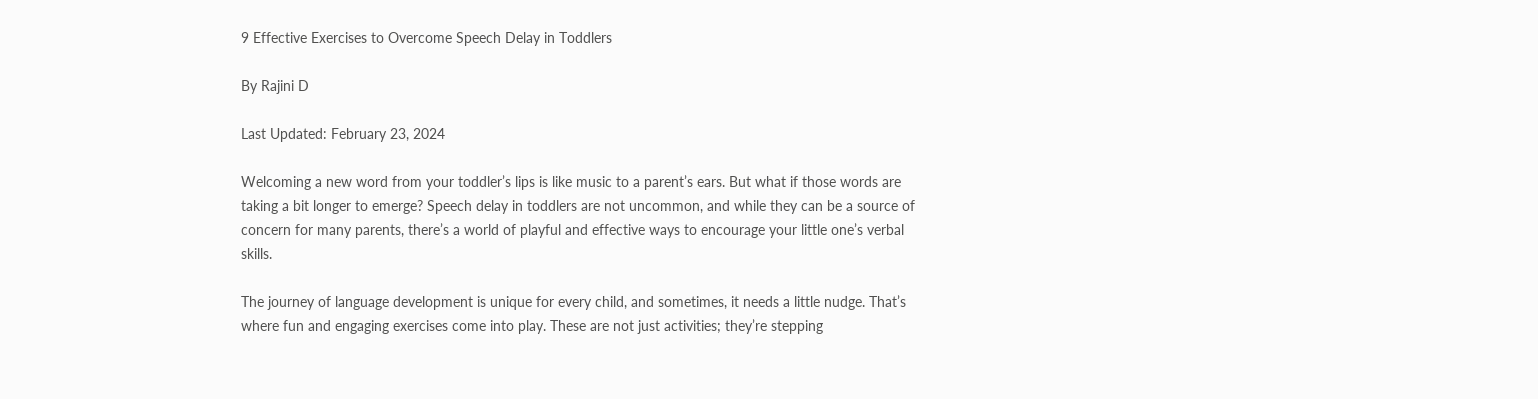9 Effective Exercises to Overcome Speech Delay in Toddlers

By Rajini D

Last Updated: February 23, 2024

Welcoming a new word from your toddler’s lips is like music to a parent’s ears. But what if those words are taking a bit longer to emerge? Speech delay in toddlers are not uncommon, and while they can be a source of concern for many parents, there’s a world of playful and effective ways to encourage your little one’s verbal skills.

The journey of language development is unique for every child, and sometimes, it needs a little nudge. That’s where fun and engaging exercises come into play. These are not just activities; they’re stepping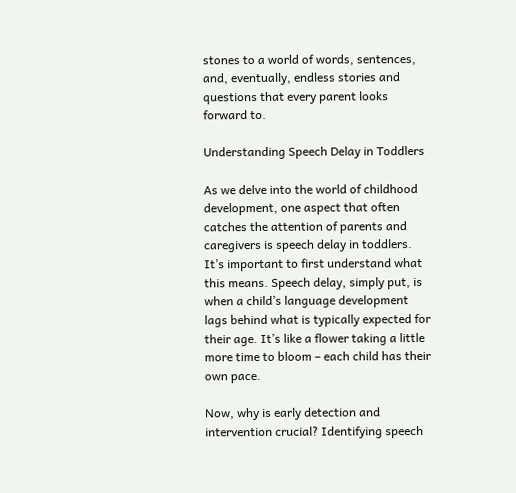stones to a world of words, sentences, and, eventually, endless stories and questions that every parent looks forward to.

Understanding Speech Delay in Toddlers

As we delve into the world of childhood development, one aspect that often catches the attention of parents and caregivers is speech delay in toddlers. It’s important to first understand what this means. Speech delay, simply put, is when a child’s language development lags behind what is typically expected for their age. It’s like a flower taking a little more time to bloom – each child has their own pace.

Now, why is early detection and intervention crucial? Identifying speech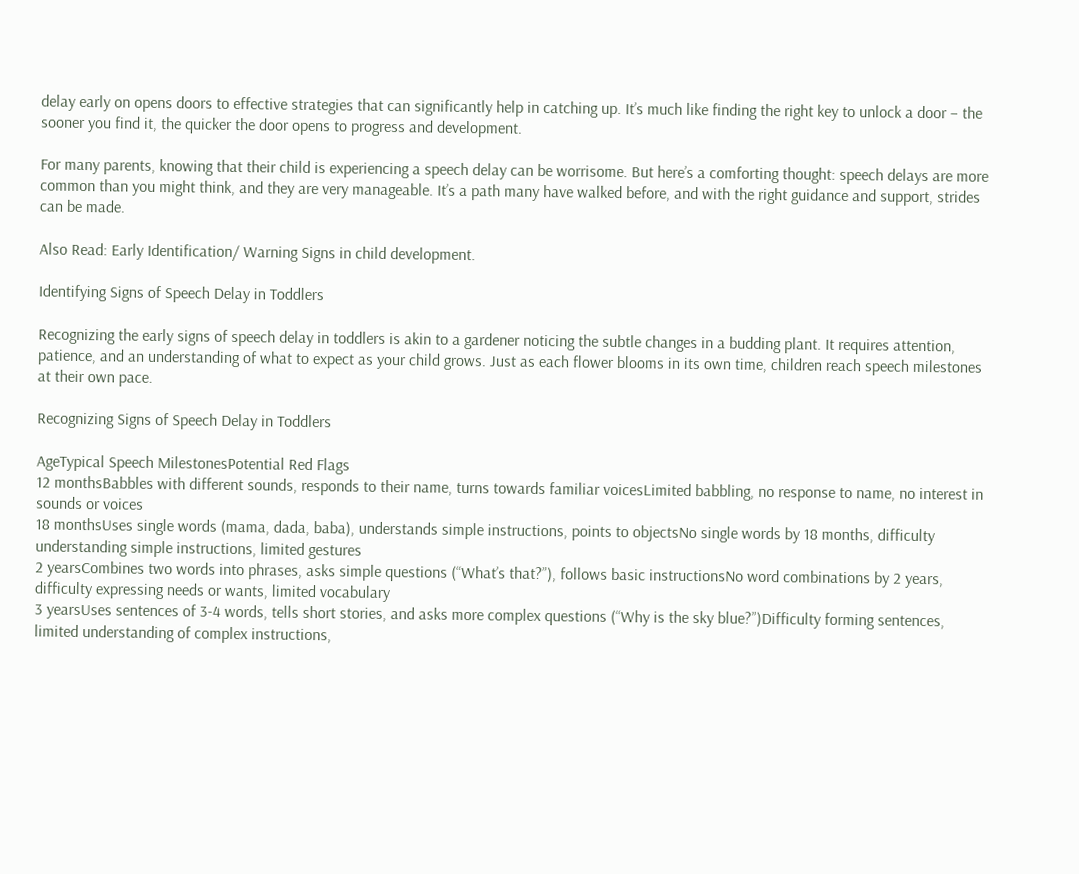delay early on opens doors to effective strategies that can significantly help in catching up. It’s much like finding the right key to unlock a door – the sooner you find it, the quicker the door opens to progress and development.

For many parents, knowing that their child is experiencing a speech delay can be worrisome. But here’s a comforting thought: speech delays are more common than you might think, and they are very manageable. It’s a path many have walked before, and with the right guidance and support, strides can be made.

Also Read: Early Identification/ Warning Signs in child development.

Identifying Signs of Speech Delay in Toddlers

Recognizing the early signs of speech delay in toddlers is akin to a gardener noticing the subtle changes in a budding plant. It requires attention, patience, and an understanding of what to expect as your child grows. Just as each flower blooms in its own time, children reach speech milestones at their own pace.

Recognizing Signs of Speech Delay in Toddlers

AgeTypical Speech MilestonesPotential Red Flags
12 monthsBabbles with different sounds, responds to their name, turns towards familiar voicesLimited babbling, no response to name, no interest in sounds or voices
18 monthsUses single words (mama, dada, baba), understands simple instructions, points to objectsNo single words by 18 months, difficulty understanding simple instructions, limited gestures
2 yearsCombines two words into phrases, asks simple questions (“What’s that?”), follows basic instructionsNo word combinations by 2 years, difficulty expressing needs or wants, limited vocabulary
3 yearsUses sentences of 3-4 words, tells short stories, and asks more complex questions (“Why is the sky blue?”)Difficulty forming sentences, limited understanding of complex instructions,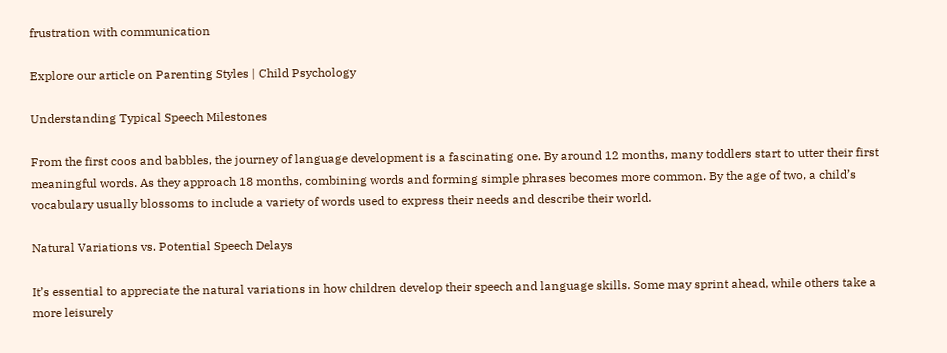frustration with communication

Explore our article on Parenting Styles | Child Psychology

Understanding Typical Speech Milestones

From the first coos and babbles, the journey of language development is a fascinating one. By around 12 months, many toddlers start to utter their first meaningful words. As they approach 18 months, combining words and forming simple phrases becomes more common. By the age of two, a child’s vocabulary usually blossoms to include a variety of words used to express their needs and describe their world.

Natural Variations vs. Potential Speech Delays

It’s essential to appreciate the natural variations in how children develop their speech and language skills. Some may sprint ahead, while others take a more leisurely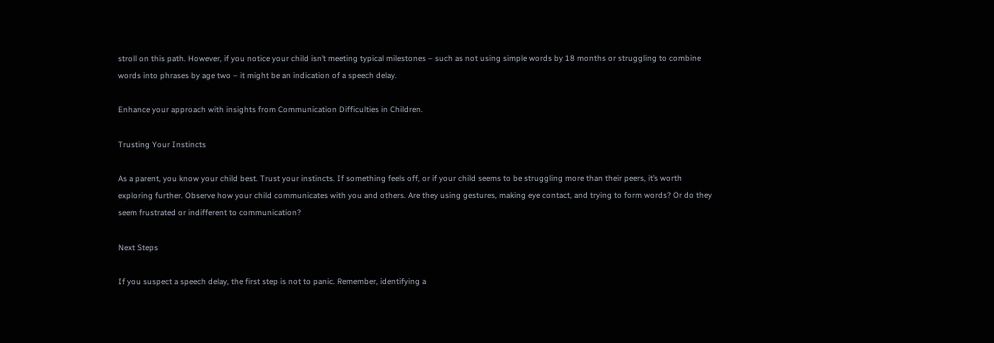stroll on this path. However, if you notice your child isn’t meeting typical milestones – such as not using simple words by 18 months or struggling to combine words into phrases by age two – it might be an indication of a speech delay.

Enhance your approach with insights from Communication Difficulties in Children.

Trusting Your Instincts

As a parent, you know your child best. Trust your instincts. If something feels off, or if your child seems to be struggling more than their peers, it’s worth exploring further. Observe how your child communicates with you and others. Are they using gestures, making eye contact, and trying to form words? Or do they seem frustrated or indifferent to communication?

Next Steps

If you suspect a speech delay, the first step is not to panic. Remember, identifying a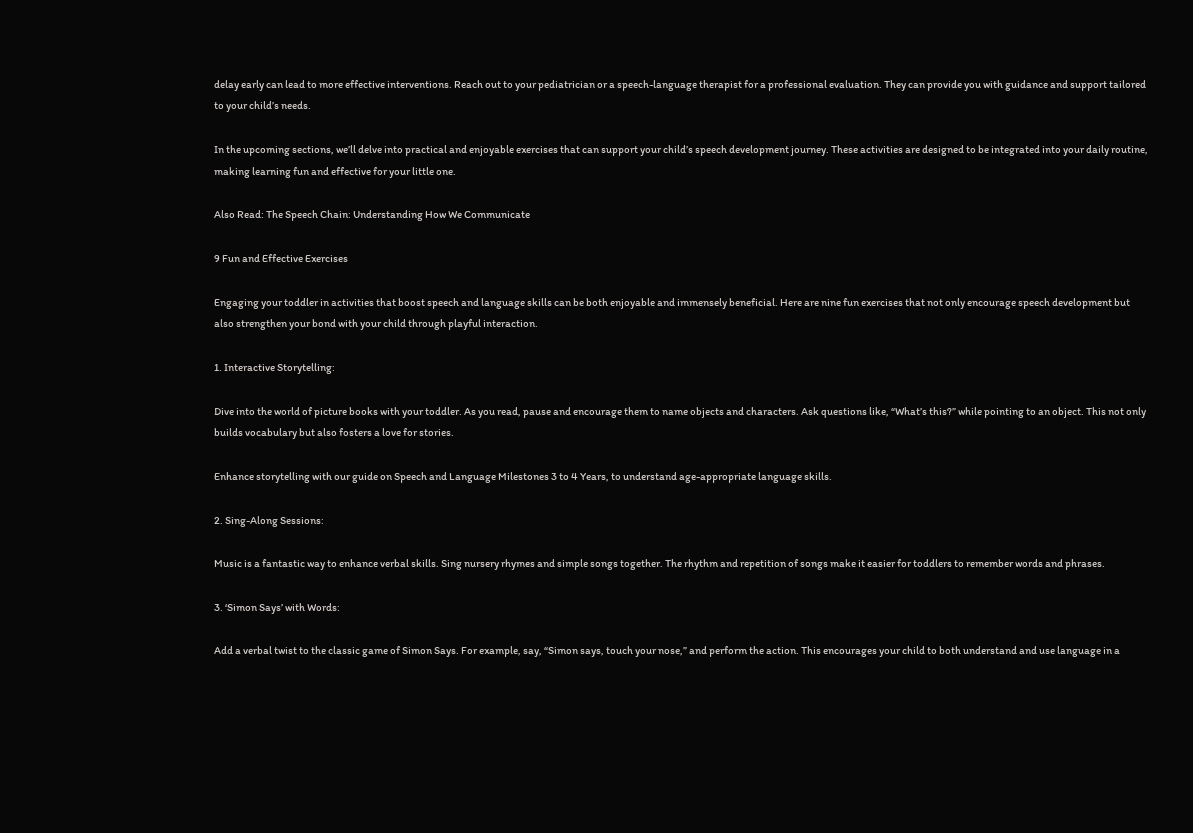delay early can lead to more effective interventions. Reach out to your pediatrician or a speech-language therapist for a professional evaluation. They can provide you with guidance and support tailored to your child’s needs.

In the upcoming sections, we’ll delve into practical and enjoyable exercises that can support your child’s speech development journey. These activities are designed to be integrated into your daily routine, making learning fun and effective for your little one.

Also Read: The Speech Chain: Understanding How We Communicate

9 Fun and Effective Exercises

Engaging your toddler in activities that boost speech and language skills can be both enjoyable and immensely beneficial. Here are nine fun exercises that not only encourage speech development but also strengthen your bond with your child through playful interaction.

1. Interactive Storytelling:

Dive into the world of picture books with your toddler. As you read, pause and encourage them to name objects and characters. Ask questions like, “What’s this?” while pointing to an object. This not only builds vocabulary but also fosters a love for stories.

Enhance storytelling with our guide on Speech and Language Milestones 3 to 4 Years, to understand age-appropriate language skills.

2. Sing-Along Sessions:

Music is a fantastic way to enhance verbal skills. Sing nursery rhymes and simple songs together. The rhythm and repetition of songs make it easier for toddlers to remember words and phrases.

3. ‘Simon Says’ with Words:

Add a verbal twist to the classic game of Simon Says. For example, say, “Simon says, touch your nose,” and perform the action. This encourages your child to both understand and use language in a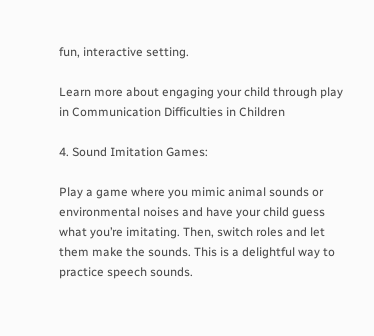fun, interactive setting.

Learn more about engaging your child through play in Communication Difficulties in Children

4. Sound Imitation Games:

Play a game where you mimic animal sounds or environmental noises and have your child guess what you’re imitating. Then, switch roles and let them make the sounds. This is a delightful way to practice speech sounds.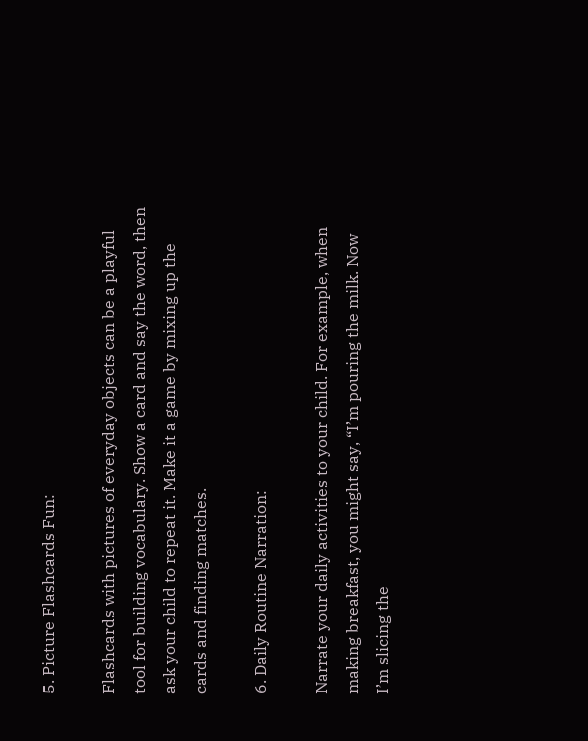5. Picture Flashcards Fun:

Flashcards with pictures of everyday objects can be a playful tool for building vocabulary. Show a card and say the word, then ask your child to repeat it. Make it a game by mixing up the cards and finding matches.

6. Daily Routine Narration:

Narrate your daily activities to your child. For example, when making breakfast, you might say, “I’m pouring the milk. Now I’m slicing the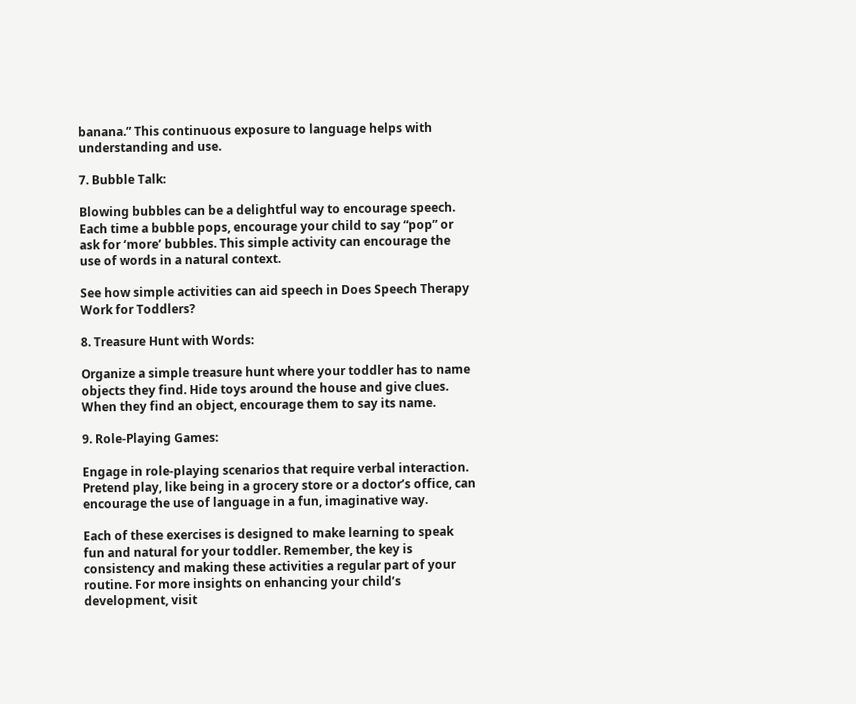banana.” This continuous exposure to language helps with understanding and use.

7. Bubble Talk:

Blowing bubbles can be a delightful way to encourage speech. Each time a bubble pops, encourage your child to say “pop” or ask for ‘more’ bubbles. This simple activity can encourage the use of words in a natural context.

See how simple activities can aid speech in Does Speech Therapy Work for Toddlers?

8. Treasure Hunt with Words:

Organize a simple treasure hunt where your toddler has to name objects they find. Hide toys around the house and give clues. When they find an object, encourage them to say its name.

9. Role-Playing Games:

Engage in role-playing scenarios that require verbal interaction. Pretend play, like being in a grocery store or a doctor’s office, can encourage the use of language in a fun, imaginative way.

Each of these exercises is designed to make learning to speak fun and natural for your toddler. Remember, the key is consistency and making these activities a regular part of your routine. For more insights on enhancing your child’s development, visit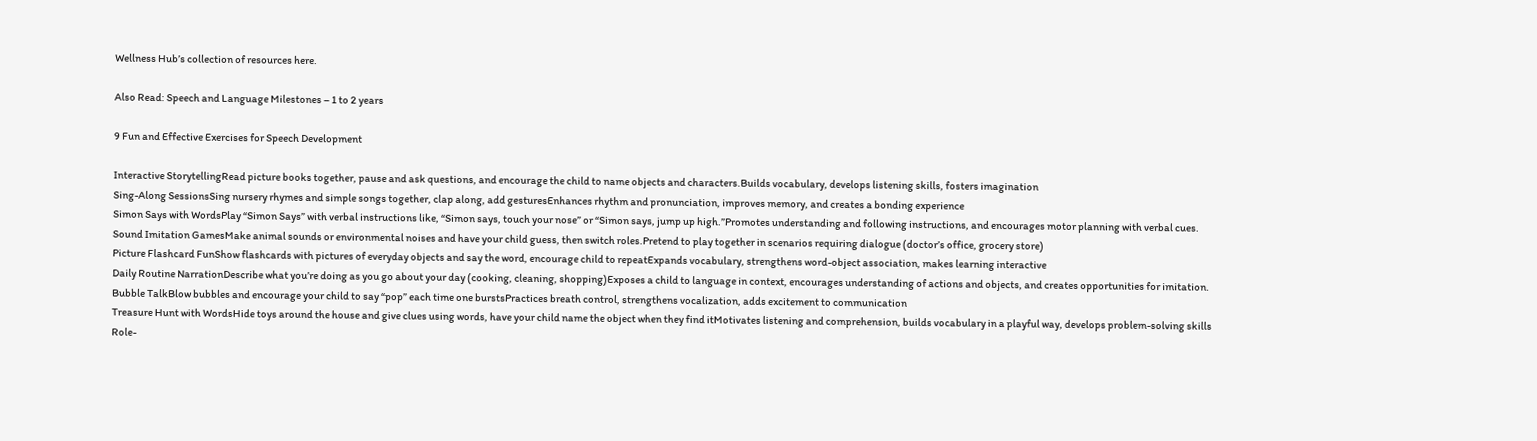Wellness Hub’s collection of resources here.

Also Read: Speech and Language Milestones – 1 to 2 years

9 Fun and Effective Exercises for Speech Development

Interactive StorytellingRead picture books together, pause and ask questions, and encourage the child to name objects and characters.Builds vocabulary, develops listening skills, fosters imagination
Sing-Along SessionsSing nursery rhymes and simple songs together, clap along, add gesturesEnhances rhythm and pronunciation, improves memory, and creates a bonding experience
Simon Says with WordsPlay “Simon Says” with verbal instructions like, “Simon says, touch your nose” or “Simon says, jump up high.”Promotes understanding and following instructions, and encourages motor planning with verbal cues.
Sound Imitation GamesMake animal sounds or environmental noises and have your child guess, then switch roles.Pretend to play together in scenarios requiring dialogue (doctor’s office, grocery store)
Picture Flashcard FunShow flashcards with pictures of everyday objects and say the word, encourage child to repeatExpands vocabulary, strengthens word-object association, makes learning interactive
Daily Routine NarrationDescribe what you’re doing as you go about your day (cooking, cleaning, shopping)Exposes a child to language in context, encourages understanding of actions and objects, and creates opportunities for imitation.
Bubble TalkBlow bubbles and encourage your child to say “pop” each time one burstsPractices breath control, strengthens vocalization, adds excitement to communication
Treasure Hunt with WordsHide toys around the house and give clues using words, have your child name the object when they find itMotivates listening and comprehension, builds vocabulary in a playful way, develops problem-solving skills
Role-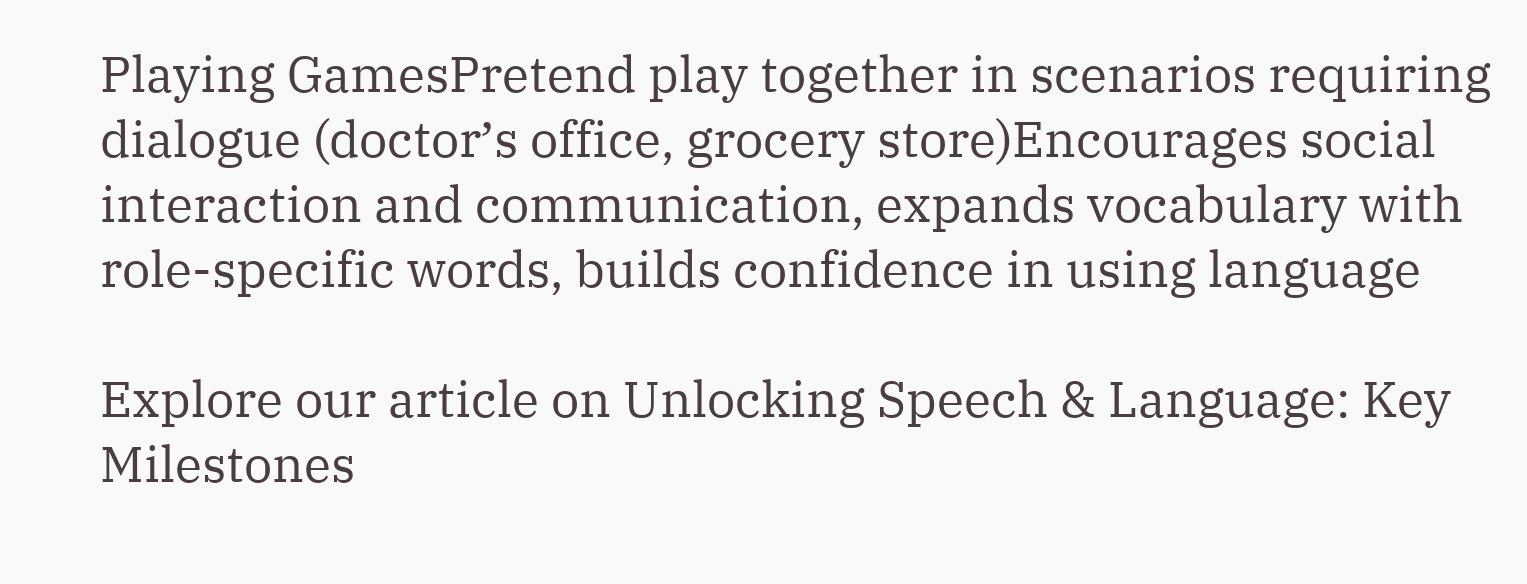Playing GamesPretend play together in scenarios requiring dialogue (doctor’s office, grocery store)Encourages social interaction and communication, expands vocabulary with role-specific words, builds confidence in using language

Explore our article on Unlocking Speech & Language: Key Milestones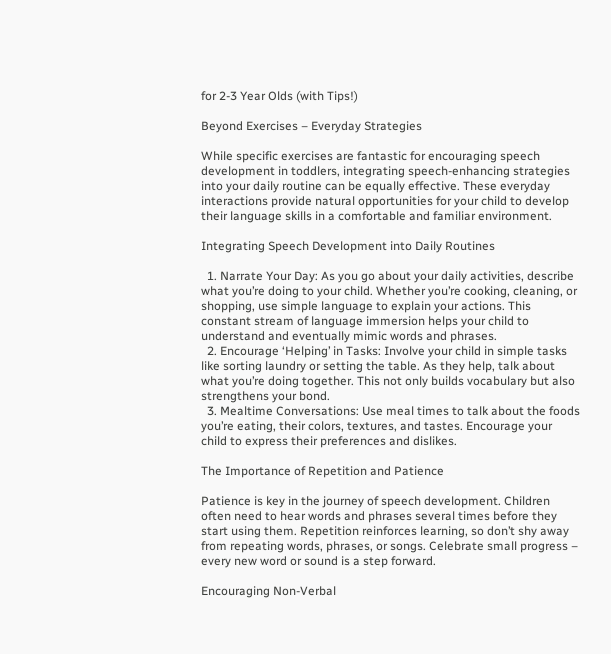for 2-3 Year Olds (with Tips!)

Beyond Exercises – Everyday Strategies

While specific exercises are fantastic for encouraging speech development in toddlers, integrating speech-enhancing strategies into your daily routine can be equally effective. These everyday interactions provide natural opportunities for your child to develop their language skills in a comfortable and familiar environment.

Integrating Speech Development into Daily Routines

  1. Narrate Your Day: As you go about your daily activities, describe what you’re doing to your child. Whether you’re cooking, cleaning, or shopping, use simple language to explain your actions. This constant stream of language immersion helps your child to understand and eventually mimic words and phrases.
  2. Encourage ‘Helping’ in Tasks: Involve your child in simple tasks like sorting laundry or setting the table. As they help, talk about what you’re doing together. This not only builds vocabulary but also strengthens your bond.
  3. Mealtime Conversations: Use meal times to talk about the foods you’re eating, their colors, textures, and tastes. Encourage your child to express their preferences and dislikes.

The Importance of Repetition and Patience

Patience is key in the journey of speech development. Children often need to hear words and phrases several times before they start using them. Repetition reinforces learning, so don’t shy away from repeating words, phrases, or songs. Celebrate small progress – every new word or sound is a step forward.

Encouraging Non-Verbal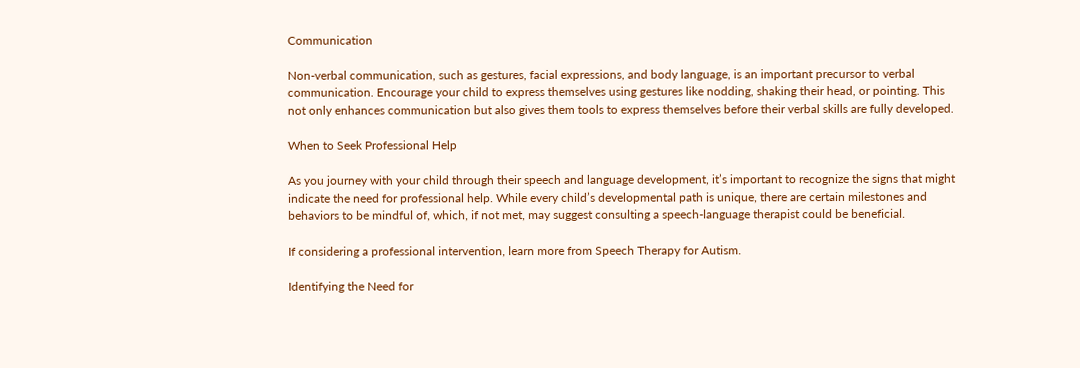Communication

Non-verbal communication, such as gestures, facial expressions, and body language, is an important precursor to verbal communication. Encourage your child to express themselves using gestures like nodding, shaking their head, or pointing. This not only enhances communication but also gives them tools to express themselves before their verbal skills are fully developed.

When to Seek Professional Help

As you journey with your child through their speech and language development, it’s important to recognize the signs that might indicate the need for professional help. While every child’s developmental path is unique, there are certain milestones and behaviors to be mindful of, which, if not met, may suggest consulting a speech-language therapist could be beneficial.

If considering a professional intervention, learn more from Speech Therapy for Autism.

Identifying the Need for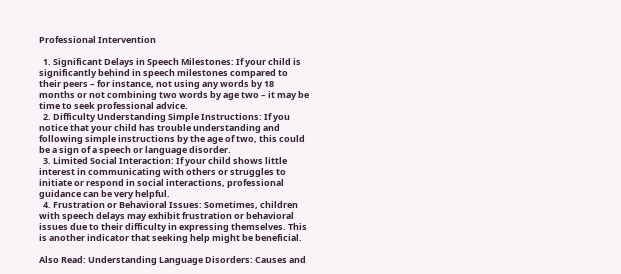Professional Intervention

  1. Significant Delays in Speech Milestones: If your child is significantly behind in speech milestones compared to their peers – for instance, not using any words by 18 months or not combining two words by age two – it may be time to seek professional advice.
  2. Difficulty Understanding Simple Instructions: If you notice that your child has trouble understanding and following simple instructions by the age of two, this could be a sign of a speech or language disorder.
  3. Limited Social Interaction: If your child shows little interest in communicating with others or struggles to initiate or respond in social interactions, professional guidance can be very helpful.
  4. Frustration or Behavioral Issues: Sometimes, children with speech delays may exhibit frustration or behavioral issues due to their difficulty in expressing themselves. This is another indicator that seeking help might be beneficial.

Also Read: Understanding Language Disorders: Causes and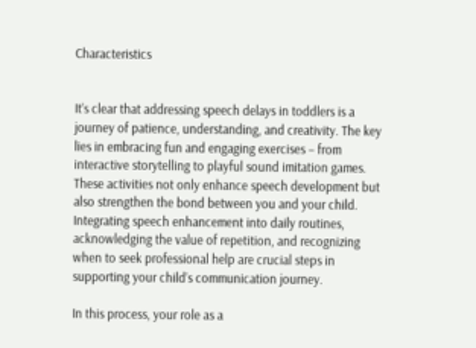Characteristics


It’s clear that addressing speech delays in toddlers is a journey of patience, understanding, and creativity. The key lies in embracing fun and engaging exercises – from interactive storytelling to playful sound imitation games. These activities not only enhance speech development but also strengthen the bond between you and your child. Integrating speech enhancement into daily routines, acknowledging the value of repetition, and recognizing when to seek professional help are crucial steps in supporting your child’s communication journey.

In this process, your role as a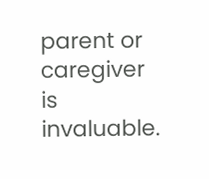parent or caregiver is invaluable.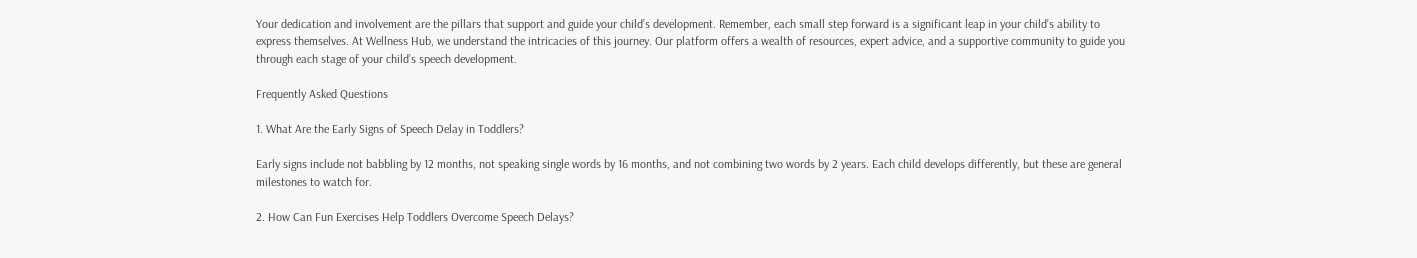Your dedication and involvement are the pillars that support and guide your child’s development. Remember, each small step forward is a significant leap in your child’s ability to express themselves. At Wellness Hub, we understand the intricacies of this journey. Our platform offers a wealth of resources, expert advice, and a supportive community to guide you through each stage of your child’s speech development.

Frequently Asked Questions

1. What Are the Early Signs of Speech Delay in Toddlers?

Early signs include not babbling by 12 months, not speaking single words by 16 months, and not combining two words by 2 years. Each child develops differently, but these are general milestones to watch for.

2. How Can Fun Exercises Help Toddlers Overcome Speech Delays?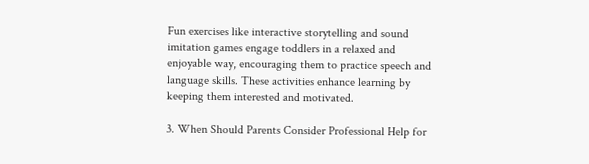Fun exercises like interactive storytelling and sound imitation games engage toddlers in a relaxed and enjoyable way, encouraging them to practice speech and language skills. These activities enhance learning by keeping them interested and motivated.

3. When Should Parents Consider Professional Help for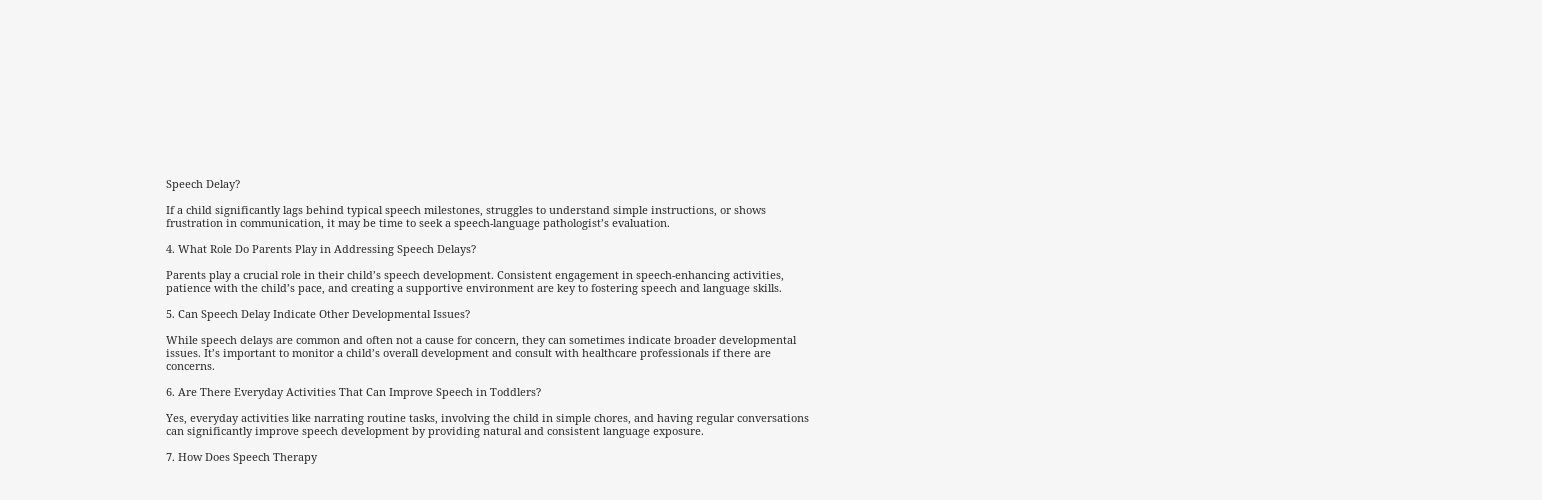Speech Delay?

If a child significantly lags behind typical speech milestones, struggles to understand simple instructions, or shows frustration in communication, it may be time to seek a speech-language pathologist’s evaluation.

4. What Role Do Parents Play in Addressing Speech Delays?

Parents play a crucial role in their child’s speech development. Consistent engagement in speech-enhancing activities, patience with the child’s pace, and creating a supportive environment are key to fostering speech and language skills.

5. Can Speech Delay Indicate Other Developmental Issues?

While speech delays are common and often not a cause for concern, they can sometimes indicate broader developmental issues. It’s important to monitor a child’s overall development and consult with healthcare professionals if there are concerns.

6. Are There Everyday Activities That Can Improve Speech in Toddlers?

Yes, everyday activities like narrating routine tasks, involving the child in simple chores, and having regular conversations can significantly improve speech development by providing natural and consistent language exposure.

7. How Does Speech Therapy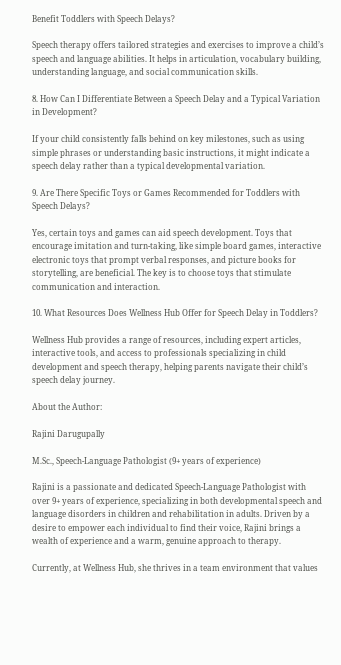Benefit Toddlers with Speech Delays?

Speech therapy offers tailored strategies and exercises to improve a child’s speech and language abilities. It helps in articulation, vocabulary building, understanding language, and social communication skills.

8. How Can I Differentiate Between a Speech Delay and a Typical Variation in Development?

If your child consistently falls behind on key milestones, such as using simple phrases or understanding basic instructions, it might indicate a speech delay rather than a typical developmental variation.

9. Are There Specific Toys or Games Recommended for Toddlers with Speech Delays?

Yes, certain toys and games can aid speech development. Toys that encourage imitation and turn-taking, like simple board games, interactive electronic toys that prompt verbal responses, and picture books for storytelling, are beneficial. The key is to choose toys that stimulate communication and interaction.

10. What Resources Does Wellness Hub Offer for Speech Delay in Toddlers?

Wellness Hub provides a range of resources, including expert articles, interactive tools, and access to professionals specializing in child development and speech therapy, helping parents navigate their child’s speech delay journey.

About the Author:

Rajini Darugupally

M.Sc., Speech-Language Pathologist (9+ years of experience)

Rajini is a passionate and dedicated Speech-Language Pathologist with over 9+ years of experience, specializing in both developmental speech and language disorders in children and rehabilitation in adults. Driven by a desire to empower each individual to find their voice, Rajini brings a wealth of experience and a warm, genuine approach to therapy.

Currently, at Wellness Hub, she thrives in a team environment that values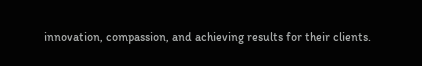innovation, compassion, and achieving results for their clients.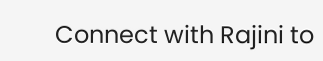Connect with Rajini to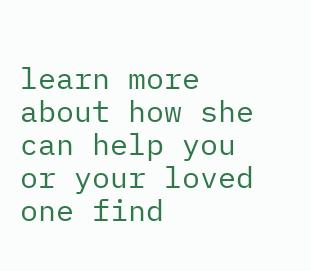learn more about how she can help you or your loved one find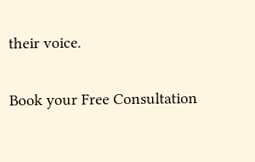their voice.

Book your Free Consultation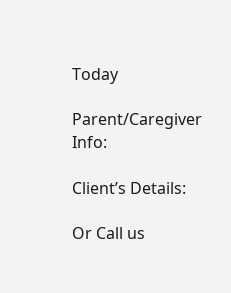Today

Parent/Caregiver Info:

Client’s Details:

Or Call us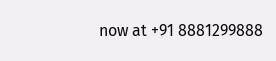now at +91 8881299888